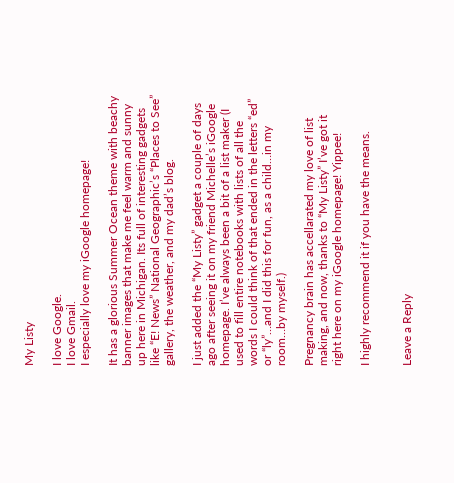My Listy

I love Google.
I love Gmail.
I especially love my iGoogle homepage!

It has a glorious Summer Ocean theme with beachy banner images that make me feel warm and sunny up here in Michigan. Its full of interesting gadgets like “E! News” National Geographic’s “Places to See” gallery, the weather, and my dad’s blog.

I just added the “My Listy” gadget a couple of days ago after seeing it on my friend Michelle’s iGoogle homepage. I’ve always been a bit of a list maker (I used to fill entire notebooks with lists of all the words I could think of that ended in the letters “ed” or “ly”…and I did this for fun, as a child…in my room…by myself.)

Pregnancy brain has accellarated my love of list making, and now, thanks to “My Listy” I’ve got it right here on my iGoogle homepage! Yippee!

I highly recommend it if you have the means.


Leave a Reply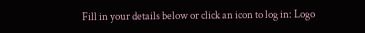Fill in your details below or click an icon to log in: Logo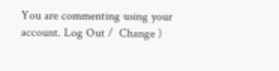You are commenting using your account. Log Out /  Change )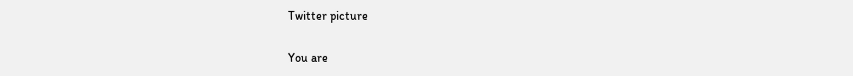Twitter picture

You are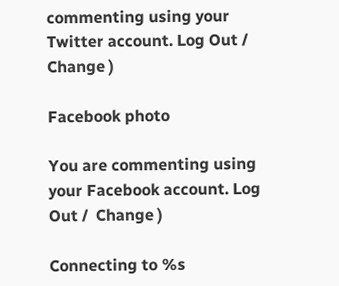commenting using your Twitter account. Log Out /  Change )

Facebook photo

You are commenting using your Facebook account. Log Out /  Change )

Connecting to %s